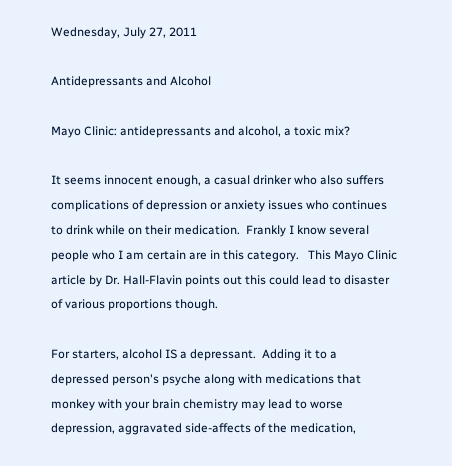Wednesday, July 27, 2011

Antidepressants and Alcohol

Mayo Clinic: antidepressants and alcohol, a toxic mix?

It seems innocent enough, a casual drinker who also suffers complications of depression or anxiety issues who continues to drink while on their medication.  Frankly I know several people who I am certain are in this category.   This Mayo Clinic article by Dr. Hall-Flavin points out this could lead to disaster of various proportions though.

For starters, alcohol IS a depressant.  Adding it to a depressed person's psyche along with medications that monkey with your brain chemistry may lead to worse depression, aggravated side-affects of the medication,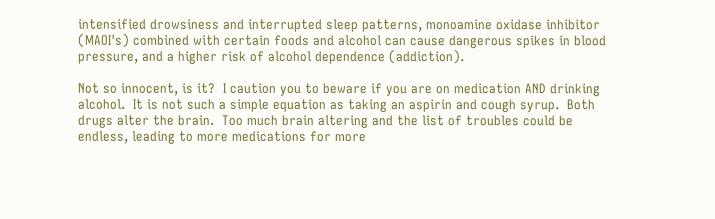intensified drowsiness and interrupted sleep patterns, monoamine oxidase inhibitor (MAOI's) combined with certain foods and alcohol can cause dangerous spikes in blood pressure, and a higher risk of alcohol dependence (addiction).

Not so innocent, is it?  I caution you to beware if you are on medication AND drinking alcohol.  It is not such a simple equation as taking an aspirin and cough syrup.  Both drugs alter the brain.  Too much brain altering and the list of troubles could be endless, leading to more medications for more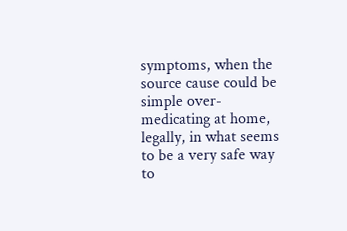symptoms, when the source cause could be simple over-medicating at home, legally, in what seems to be a very safe way to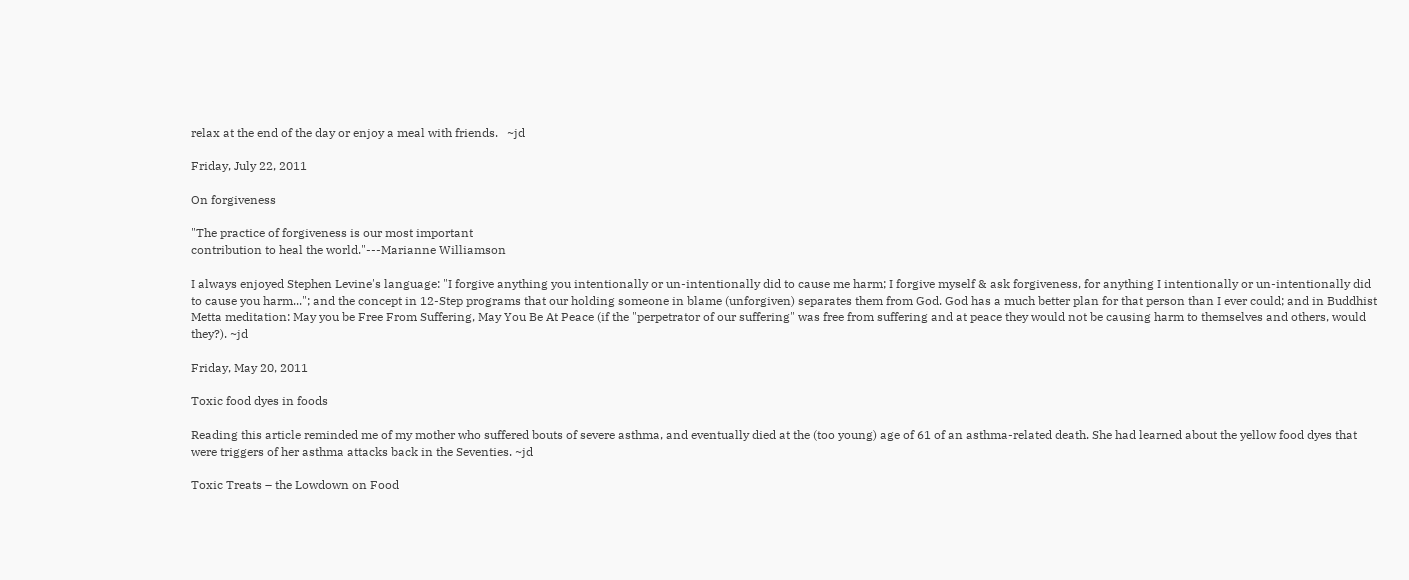relax at the end of the day or enjoy a meal with friends.   ~jd

Friday, July 22, 2011

On forgiveness

"The practice of forgiveness is our most important
contribution to heal the world."---Marianne Williamson

I always enjoyed Stephen Levine's language: "I forgive anything you intentionally or un-intentionally did to cause me harm; I forgive myself & ask forgiveness, for anything I intentionally or un-intentionally did to cause you harm..."; and the concept in 12-Step programs that our holding someone in blame (unforgiven) separates them from God. God has a much better plan for that person than I ever could; and in Buddhist Metta meditation: May you be Free From Suffering, May You Be At Peace (if the "perpetrator of our suffering" was free from suffering and at peace they would not be causing harm to themselves and others, would they?). ~jd

Friday, May 20, 2011

Toxic food dyes in foods

Reading this article reminded me of my mother who suffered bouts of severe asthma, and eventually died at the (too young) age of 61 of an asthma-related death. She had learned about the yellow food dyes that were triggers of her asthma attacks back in the Seventies. ~jd

Toxic Treats – the Lowdown on Food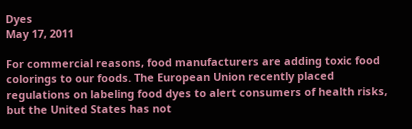Dyes
May 17, 2011

For commercial reasons, food manufacturers are adding toxic food colorings to our foods. The European Union recently placed regulations on labeling food dyes to alert consumers of health risks, but the United States has not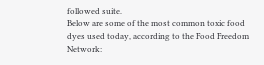followed suite.
Below are some of the most common toxic food dyes used today, according to the Food Freedom Network: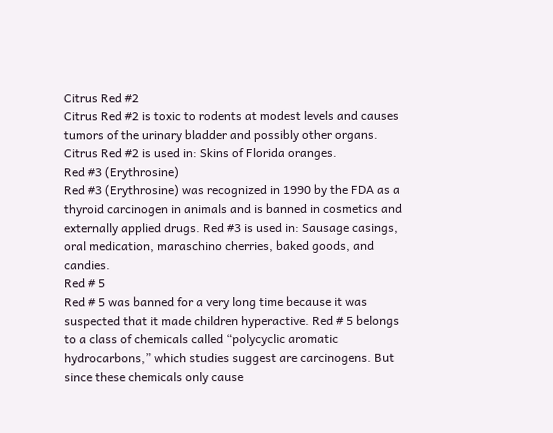Citrus Red #2
Citrus Red #2 is toxic to rodents at modest levels and causes tumors of the urinary bladder and possibly other organs. Citrus Red #2 is used in: Skins of Florida oranges.
Red #3 (Erythrosine)
Red #3 (Erythrosine) was recognized in 1990 by the FDA as a thyroid carcinogen in animals and is banned in cosmetics and externally applied drugs. Red #3 is used in: Sausage casings, oral medication, maraschino cherries, baked goods, and candies.
Red # 5
Red # 5 was banned for a very long time because it was suspected that it made children hyperactive. Red # 5 belongs to a class of chemicals called “polycyclic aromatic hydrocarbons,” which studies suggest are carcinogens. But since these chemicals only cause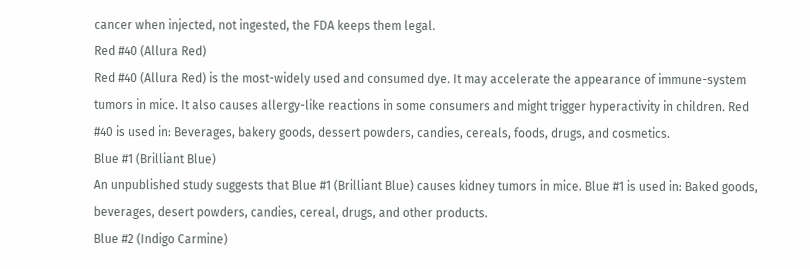cancer when injected, not ingested, the FDA keeps them legal.
Red #40 (Allura Red)
Red #40 (Allura Red) is the most-widely used and consumed dye. It may accelerate the appearance of immune-system tumors in mice. It also causes allergy-like reactions in some consumers and might trigger hyperactivity in children. Red #40 is used in: Beverages, bakery goods, dessert powders, candies, cereals, foods, drugs, and cosmetics.
Blue #1 (Brilliant Blue)
An unpublished study suggests that Blue #1 (Brilliant Blue) causes kidney tumors in mice. Blue #1 is used in: Baked goods, beverages, desert powders, candies, cereal, drugs, and other products.
Blue #2 (Indigo Carmine)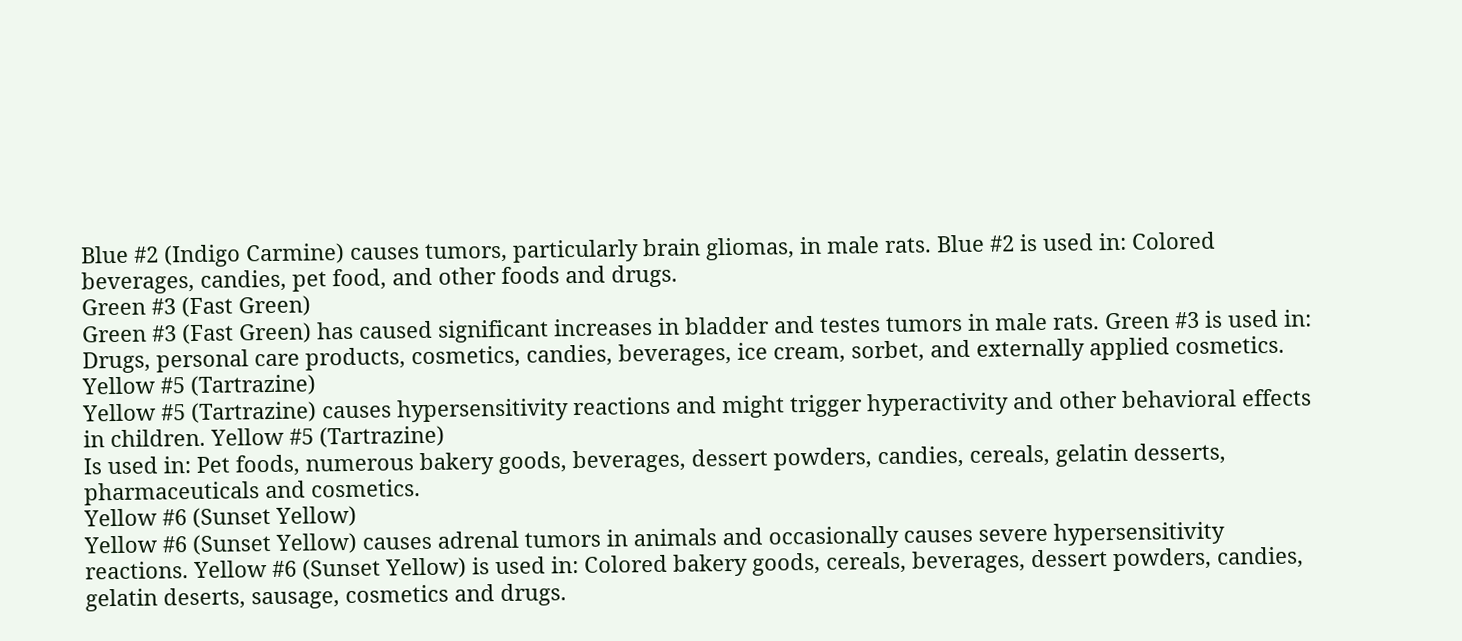Blue #2 (Indigo Carmine) causes tumors, particularly brain gliomas, in male rats. Blue #2 is used in: Colored beverages, candies, pet food, and other foods and drugs.
Green #3 (Fast Green)
Green #3 (Fast Green) has caused significant increases in bladder and testes tumors in male rats. Green #3 is used in: Drugs, personal care products, cosmetics, candies, beverages, ice cream, sorbet, and externally applied cosmetics.
Yellow #5 (Tartrazine)
Yellow #5 (Tartrazine) causes hypersensitivity reactions and might trigger hyperactivity and other behavioral effects in children. Yellow #5 (Tartrazine)
Is used in: Pet foods, numerous bakery goods, beverages, dessert powders, candies, cereals, gelatin desserts, pharmaceuticals and cosmetics.
Yellow #6 (Sunset Yellow)
Yellow #6 (Sunset Yellow) causes adrenal tumors in animals and occasionally causes severe hypersensitivity reactions. Yellow #6 (Sunset Yellow) is used in: Colored bakery goods, cereals, beverages, dessert powders, candies, gelatin deserts, sausage, cosmetics and drugs.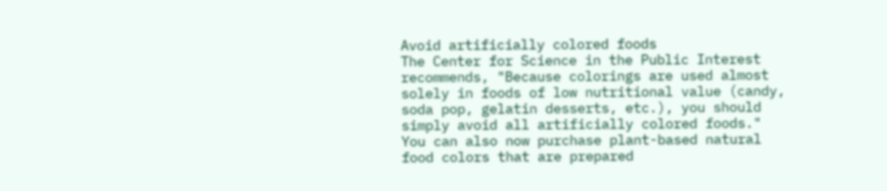Avoid artificially colored foods
The Center for Science in the Public Interest recommends, "Because colorings are used almost solely in foods of low nutritional value (candy, soda pop, gelatin desserts, etc.), you should simply avoid all artificially colored foods."
You can also now purchase plant-based natural food colors that are prepared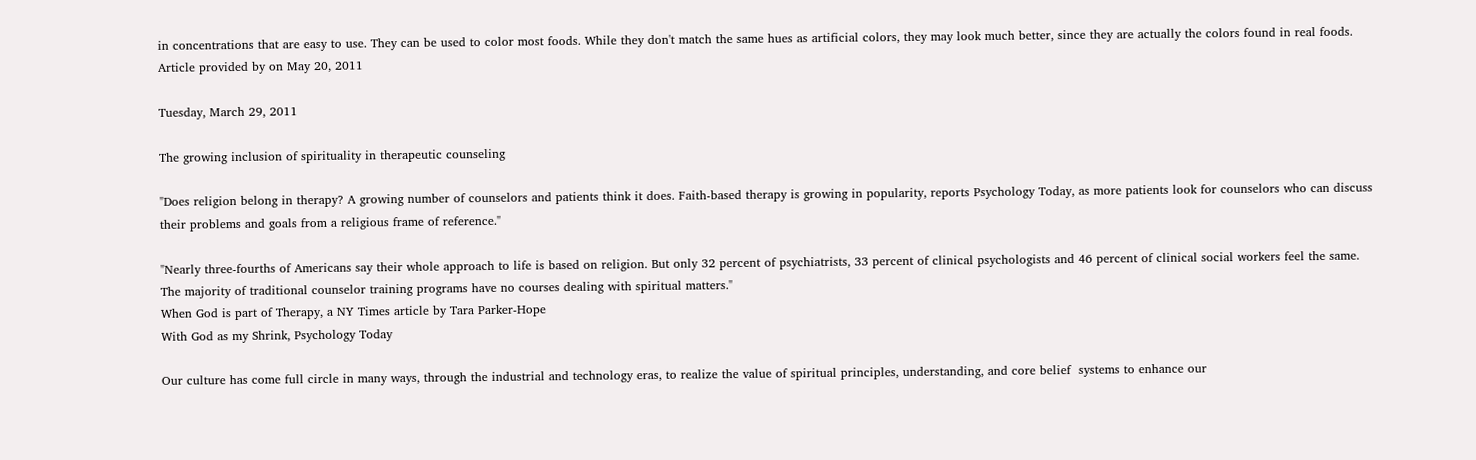in concentrations that are easy to use. They can be used to color most foods. While they don't match the same hues as artificial colors, they may look much better, since they are actually the colors found in real foods.
Article provided by on May 20, 2011

Tuesday, March 29, 2011

The growing inclusion of spirituality in therapeutic counseling

"Does religion belong in therapy? A growing number of counselors and patients think it does. Faith-based therapy is growing in popularity, reports Psychology Today, as more patients look for counselors who can discuss their problems and goals from a religious frame of reference."

"Nearly three-fourths of Americans say their whole approach to life is based on religion. But only 32 percent of psychiatrists, 33 percent of clinical psychologists and 46 percent of clinical social workers feel the same. The majority of traditional counselor training programs have no courses dealing with spiritual matters."
When God is part of Therapy, a NY Times article by Tara Parker-Hope
With God as my Shrink, Psychology Today

Our culture has come full circle in many ways, through the industrial and technology eras, to realize the value of spiritual principles, understanding, and core belief  systems to enhance our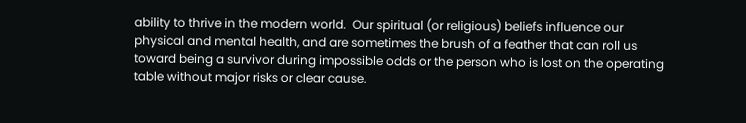ability to thrive in the modern world.  Our spiritual (or religious) beliefs influence our physical and mental health, and are sometimes the brush of a feather that can roll us toward being a survivor during impossible odds or the person who is lost on the operating table without major risks or clear cause.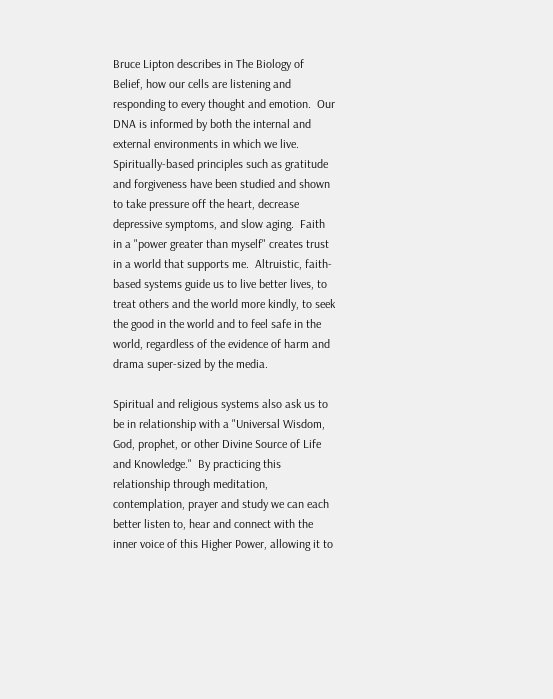Bruce Lipton describes in The Biology of Belief, how our cells are listening and responding to every thought and emotion.  Our DNA is informed by both the internal and external environments in which we live.  Spiritually-based principles such as gratitude and forgiveness have been studied and shown to take pressure off the heart, decrease depressive symptoms, and slow aging.  Faith in a "power greater than myself" creates trust in a world that supports me.  Altruistic, faith-based systems guide us to live better lives, to treat others and the world more kindly, to seek the good in the world and to feel safe in the world, regardless of the evidence of harm and drama super-sized by the media.

Spiritual and religious systems also ask us to be in relationship with a "Universal Wisdom, God, prophet, or other Divine Source of Life and Knowledge."  By practicing this relationship through meditation, contemplation, prayer and study we can each better listen to, hear and connect with the inner voice of this Higher Power, allowing it to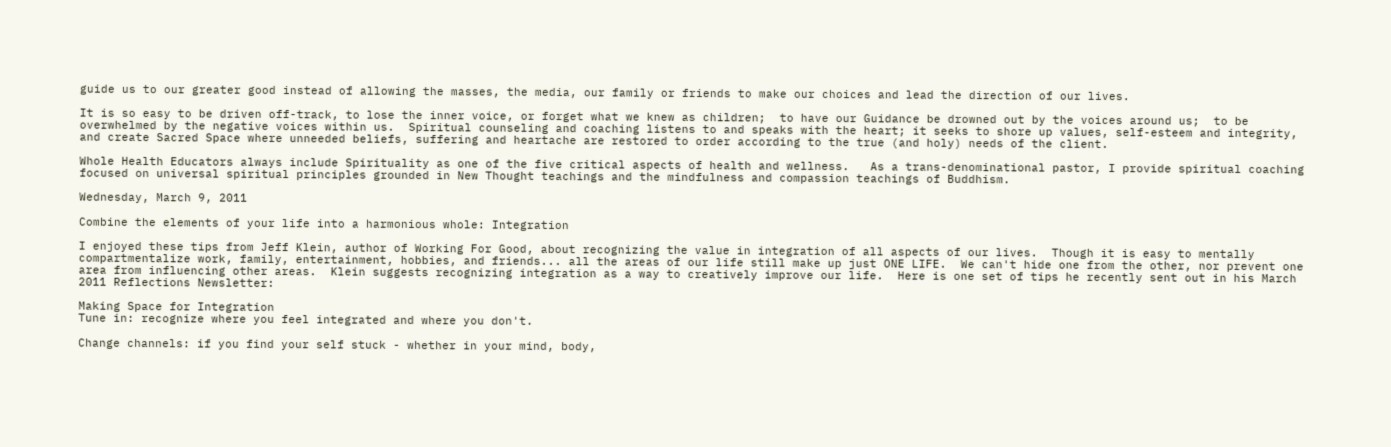guide us to our greater good instead of allowing the masses, the media, our family or friends to make our choices and lead the direction of our lives.

It is so easy to be driven off-track, to lose the inner voice, or forget what we knew as children;  to have our Guidance be drowned out by the voices around us;  to be overwhelmed by the negative voices within us.  Spiritual counseling and coaching listens to and speaks with the heart; it seeks to shore up values, self-esteem and integrity, and create Sacred Space where unneeded beliefs, suffering and heartache are restored to order according to the true (and holy) needs of the client.

Whole Health Educators always include Spirituality as one of the five critical aspects of health and wellness.   As a trans-denominational pastor, I provide spiritual coaching focused on universal spiritual principles grounded in New Thought teachings and the mindfulness and compassion teachings of Buddhism.

Wednesday, March 9, 2011

Combine the elements of your life into a harmonious whole: Integration

I enjoyed these tips from Jeff Klein, author of Working For Good, about recognizing the value in integration of all aspects of our lives.  Though it is easy to mentally compartmentalize work, family, entertainment, hobbies, and friends... all the areas of our life still make up just ONE LIFE.  We can't hide one from the other, nor prevent one area from influencing other areas.  Klein suggests recognizing integration as a way to creatively improve our life.  Here is one set of tips he recently sent out in his March 2011 Reflections Newsletter:

Making Space for Integration
Tune in: recognize where you feel integrated and where you don't.

Change channels: if you find your self stuck - whether in your mind, body,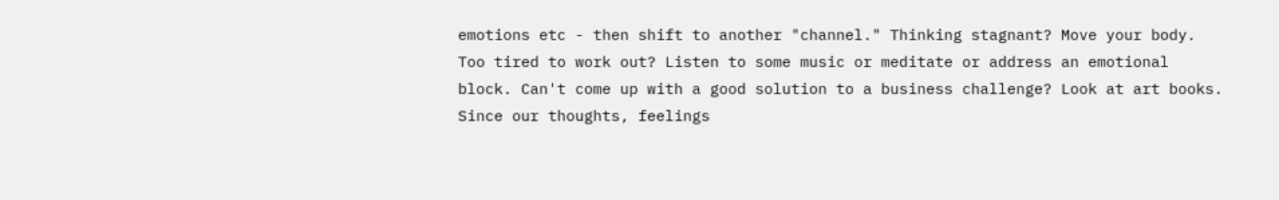emotions etc - then shift to another "channel." Thinking stagnant? Move your body. Too tired to work out? Listen to some music or meditate or address an emotional block. Can't come up with a good solution to a business challenge? Look at art books. Since our thoughts, feelings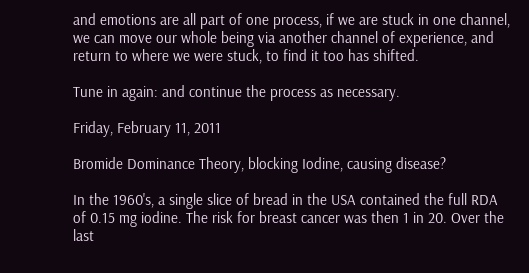and emotions are all part of one process, if we are stuck in one channel, we can move our whole being via another channel of experience, and return to where we were stuck, to find it too has shifted.

Tune in again: and continue the process as necessary.

Friday, February 11, 2011

Bromide Dominance Theory, blocking Iodine, causing disease?

In the 1960's, a single slice of bread in the USA contained the full RDA of 0.15 mg iodine. The risk for breast cancer was then 1 in 20. Over the last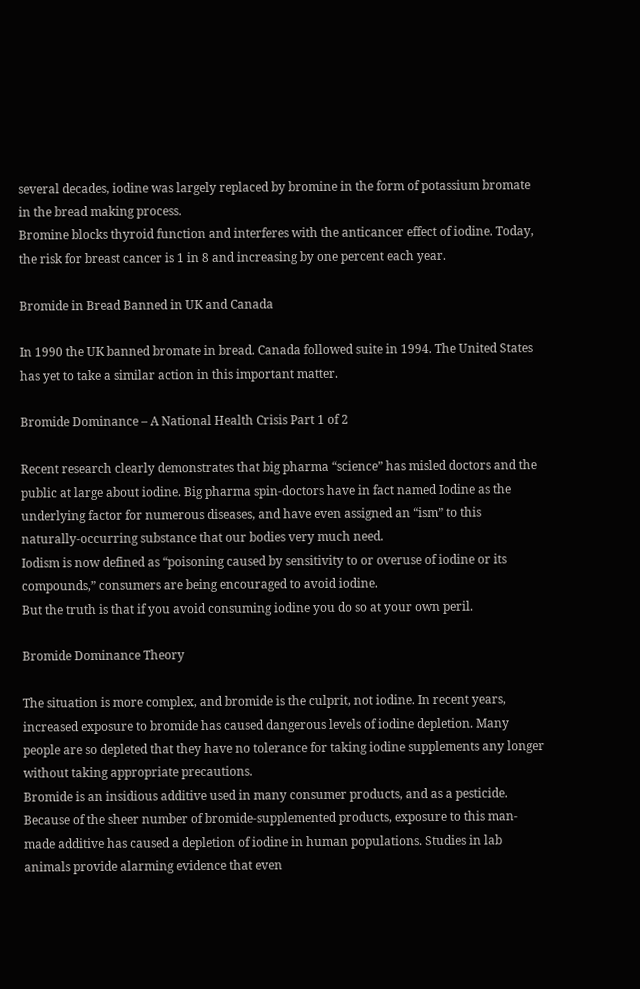several decades, iodine was largely replaced by bromine in the form of potassium bromate in the bread making process.
Bromine blocks thyroid function and interferes with the anticancer effect of iodine. Today, the risk for breast cancer is 1 in 8 and increasing by one percent each year.

Bromide in Bread Banned in UK and Canada

In 1990 the UK banned bromate in bread. Canada followed suite in 1994. The United States has yet to take a similar action in this important matter.

Bromide Dominance – A National Health Crisis Part 1 of 2

Recent research clearly demonstrates that big pharma “science” has misled doctors and the public at large about iodine. Big pharma spin-doctors have in fact named Iodine as the underlying factor for numerous diseases, and have even assigned an “ism” to this naturally-occurring substance that our bodies very much need.
Iodism is now defined as “poisoning caused by sensitivity to or overuse of iodine or its compounds,” consumers are being encouraged to avoid iodine.
But the truth is that if you avoid consuming iodine you do so at your own peril.

Bromide Dominance Theory

The situation is more complex, and bromide is the culprit, not iodine. In recent years, increased exposure to bromide has caused dangerous levels of iodine depletion. Many people are so depleted that they have no tolerance for taking iodine supplements any longer without taking appropriate precautions.
Bromide is an insidious additive used in many consumer products, and as a pesticide. Because of the sheer number of bromide-supplemented products, exposure to this man-made additive has caused a depletion of iodine in human populations. Studies in lab animals provide alarming evidence that even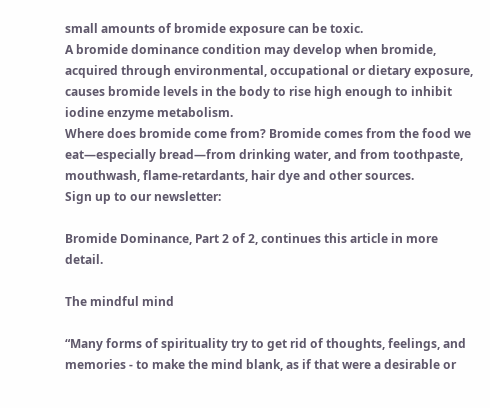small amounts of bromide exposure can be toxic.
A bromide dominance condition may develop when bromide, acquired through environmental, occupational or dietary exposure, causes bromide levels in the body to rise high enough to inhibit iodine enzyme metabolism.
Where does bromide come from? Bromide comes from the food we eat—especially bread—from drinking water, and from toothpaste, mouthwash, flame-retardants, hair dye and other sources.
Sign up to our newsletter:

Bromide Dominance, Part 2 of 2, continues this article in more detail.

The mindful mind

“Many forms of spirituality try to get rid of thoughts, feelings, and memories - to make the mind blank, as if that were a desirable or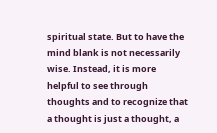spiritual state. But to have the mind blank is not necessarily wise. Instead, it is more helpful to see through thoughts and to recognize that a thought is just a thought, a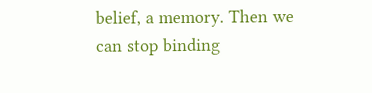belief, a memory. Then we can stop binding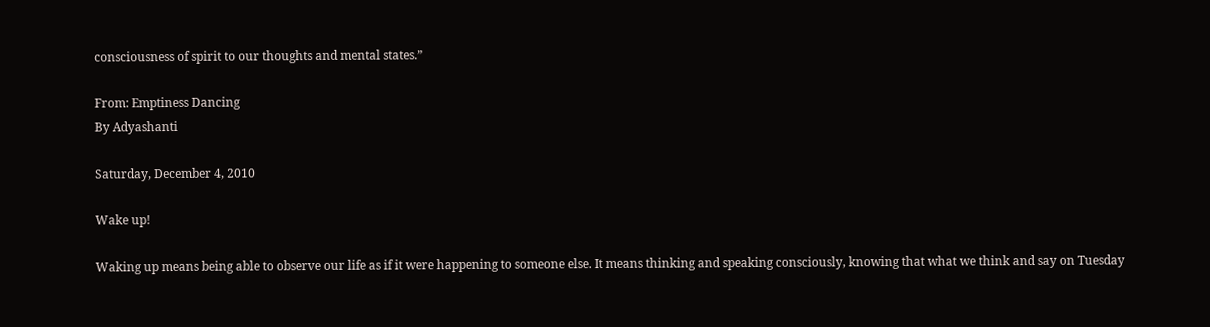consciousness of spirit to our thoughts and mental states.”

From: Emptiness Dancing
By Adyashanti

Saturday, December 4, 2010

Wake up!

Waking up means being able to observe our life as if it were happening to someone else. It means thinking and speaking consciously, knowing that what we think and say on Tuesday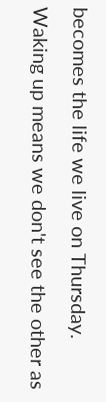becomes the life we live on Thursday.  Waking up means we don't see the other as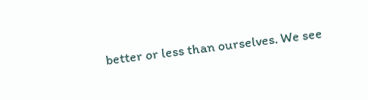better or less than ourselves. We see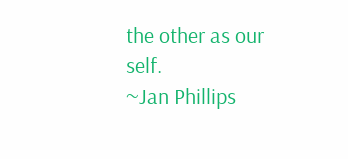the other as our self.
~Jan Phillips